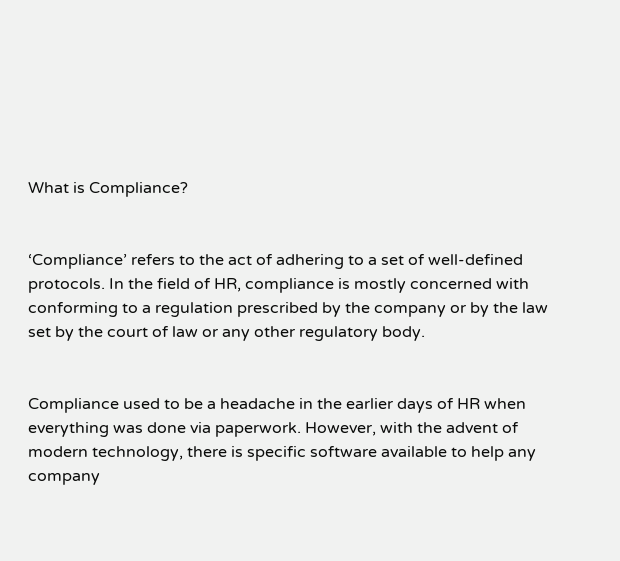What is Compliance?


‘Compliance’ refers to the act of adhering to a set of well-defined protocols. In the field of HR, compliance is mostly concerned with conforming to a regulation prescribed by the company or by the law set by the court of law or any other regulatory body.


Compliance used to be a headache in the earlier days of HR when everything was done via paperwork. However, with the advent of modern technology, there is specific software available to help any company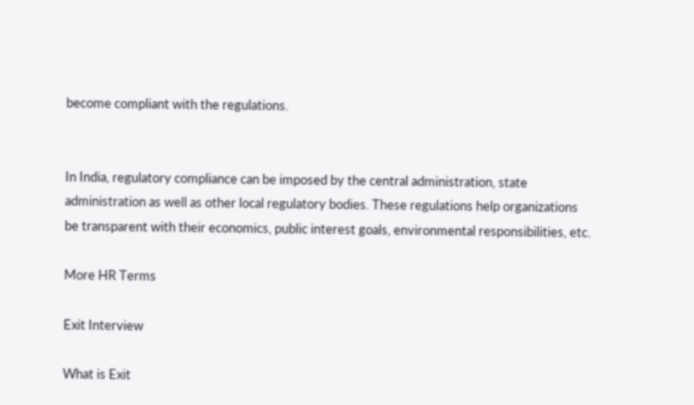become compliant with the regulations.


In India, regulatory compliance can be imposed by the central administration, state administration as well as other local regulatory bodies. These regulations help organizations be transparent with their economics, public interest goals, environmental responsibilities, etc.

More HR Terms

Exit Interview

What is Exit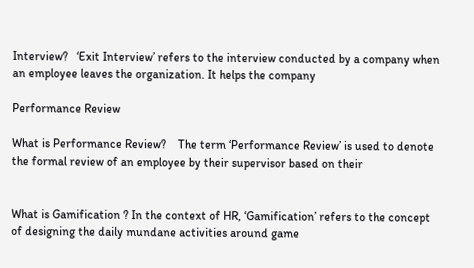Interview?   ‘Exit Interview’ refers to the interview conducted by a company when an employee leaves the organization. It helps the company

Performance Review

What is Performance Review?    The term ‘Performance Review’ is used to denote the formal review of an employee by their supervisor based on their


What is Gamification ? In the context of HR, ‘Gamification’ refers to the concept of designing the daily mundane activities around game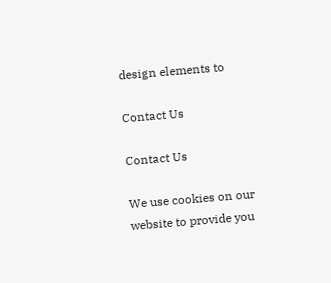design elements to

Contact Us

Contact Us

We use cookies on our website to provide you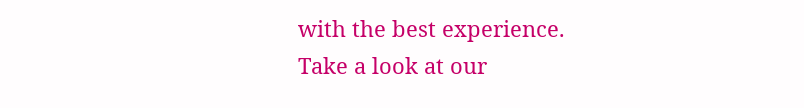with the best experience.
Take a look at our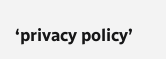‘privacy policy’